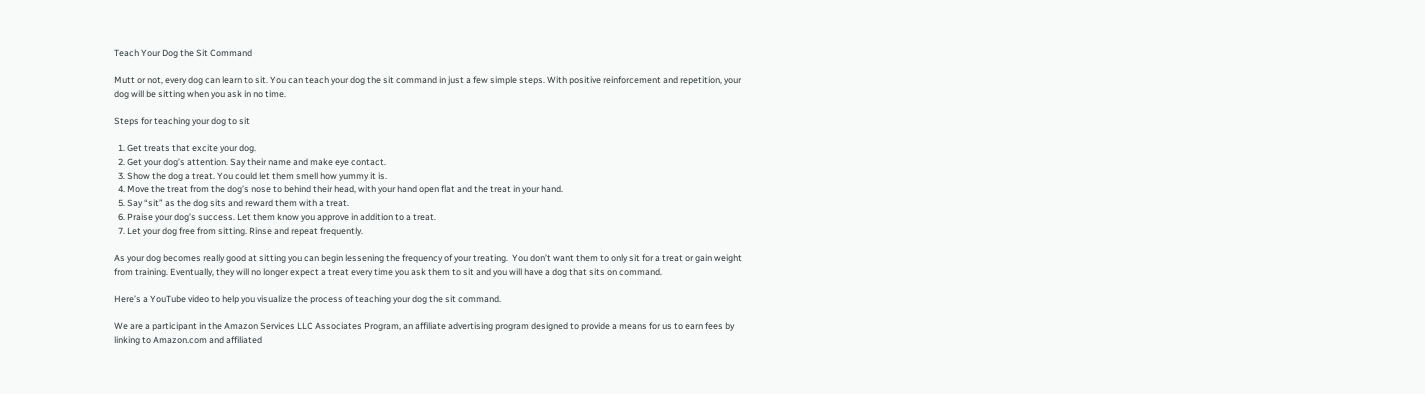Teach Your Dog the Sit Command

Mutt or not, every dog can learn to sit. You can teach your dog the sit command in just a few simple steps. With positive reinforcement and repetition, your dog will be sitting when you ask in no time.

Steps for teaching your dog to sit

  1. Get treats that excite your dog.
  2. Get your dog’s attention. Say their name and make eye contact.
  3. Show the dog a treat. You could let them smell how yummy it is.
  4. Move the treat from the dog’s nose to behind their head, with your hand open flat and the treat in your hand.
  5. Say “sit” as the dog sits and reward them with a treat.
  6. Praise your dog’s success. Let them know you approve in addition to a treat.
  7. Let your dog free from sitting. Rinse and repeat frequently.

As your dog becomes really good at sitting you can begin lessening the frequency of your treating.  You don’t want them to only sit for a treat or gain weight from training. Eventually, they will no longer expect a treat every time you ask them to sit and you will have a dog that sits on command.

Here’s a YouTube video to help you visualize the process of teaching your dog the sit command.

We are a participant in the Amazon Services LLC Associates Program, an affiliate advertising program designed to provide a means for us to earn fees by linking to Amazon.com and affiliated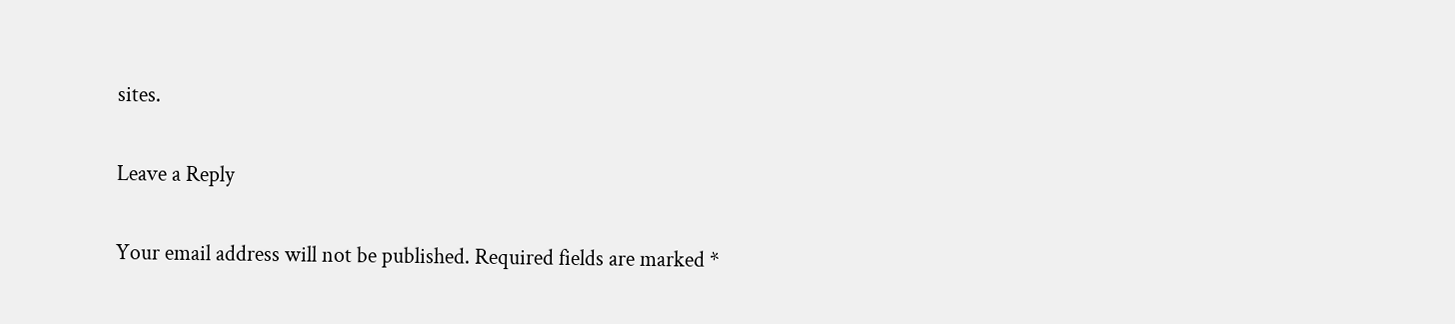sites.

Leave a Reply

Your email address will not be published. Required fields are marked *